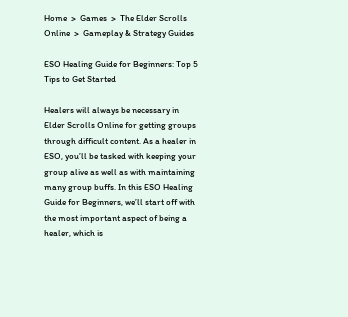Home  >  Games  >  The Elder Scrolls Online  >  Gameplay & Strategy Guides

ESO Healing Guide for Beginners: Top 5 Tips to Get Started

Healers will always be necessary in Elder Scrolls Online for getting groups through difficult content. As a healer in ESO, you’ll be tasked with keeping your group alive as well as with maintaining many group buffs. In this ESO Healing Guide for Beginners, we’ll start off with the most important aspect of being a healer, which is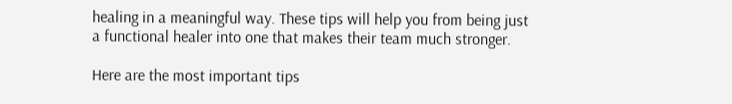healing in a meaningful way. These tips will help you from being just a functional healer into one that makes their team much stronger.

Here are the most important tips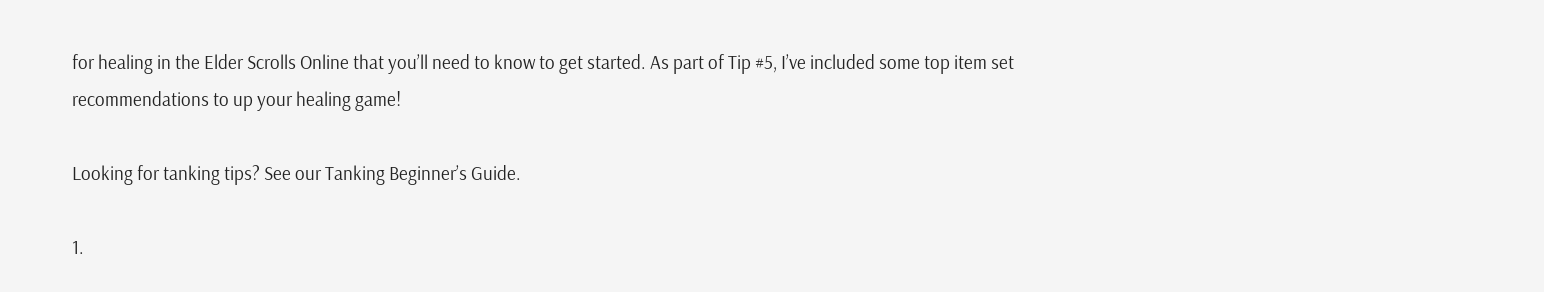for healing in the Elder Scrolls Online that you’ll need to know to get started. As part of Tip #5, I’ve included some top item set recommendations to up your healing game!

Looking for tanking tips? See our Tanking Beginner’s Guide.

1.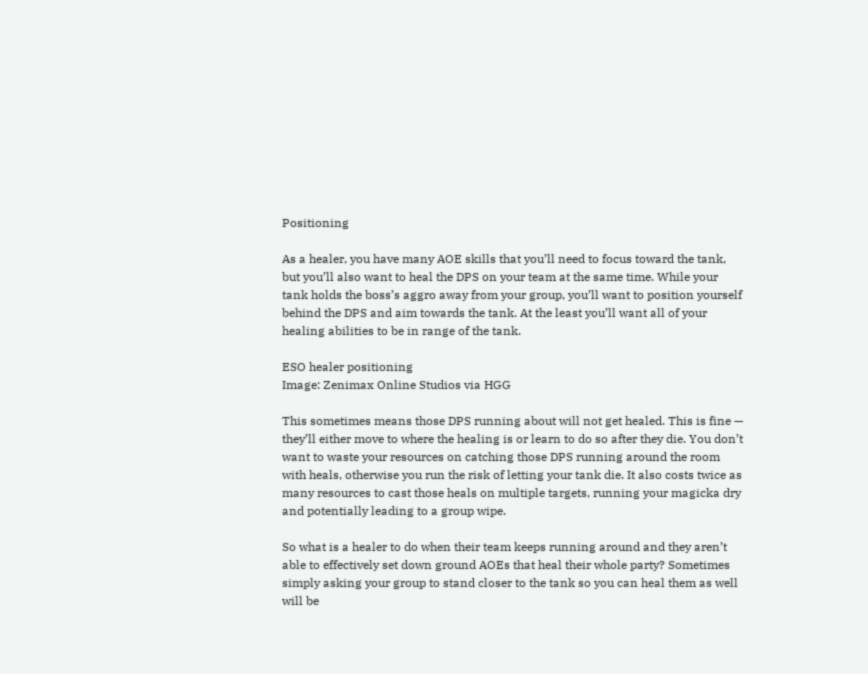Positioning

As a healer, you have many AOE skills that you’ll need to focus toward the tank, but you’ll also want to heal the DPS on your team at the same time. While your tank holds the boss’s aggro away from your group, you’ll want to position yourself behind the DPS and aim towards the tank. At the least you’ll want all of your healing abilities to be in range of the tank.

ESO healer positioning
Image: Zenimax Online Studios via HGG

This sometimes means those DPS running about will not get healed. This is fine — they’ll either move to where the healing is or learn to do so after they die. You don’t want to waste your resources on catching those DPS running around the room with heals, otherwise you run the risk of letting your tank die. It also costs twice as many resources to cast those heals on multiple targets, running your magicka dry and potentially leading to a group wipe.

So what is a healer to do when their team keeps running around and they aren’t able to effectively set down ground AOEs that heal their whole party? Sometimes simply asking your group to stand closer to the tank so you can heal them as well will be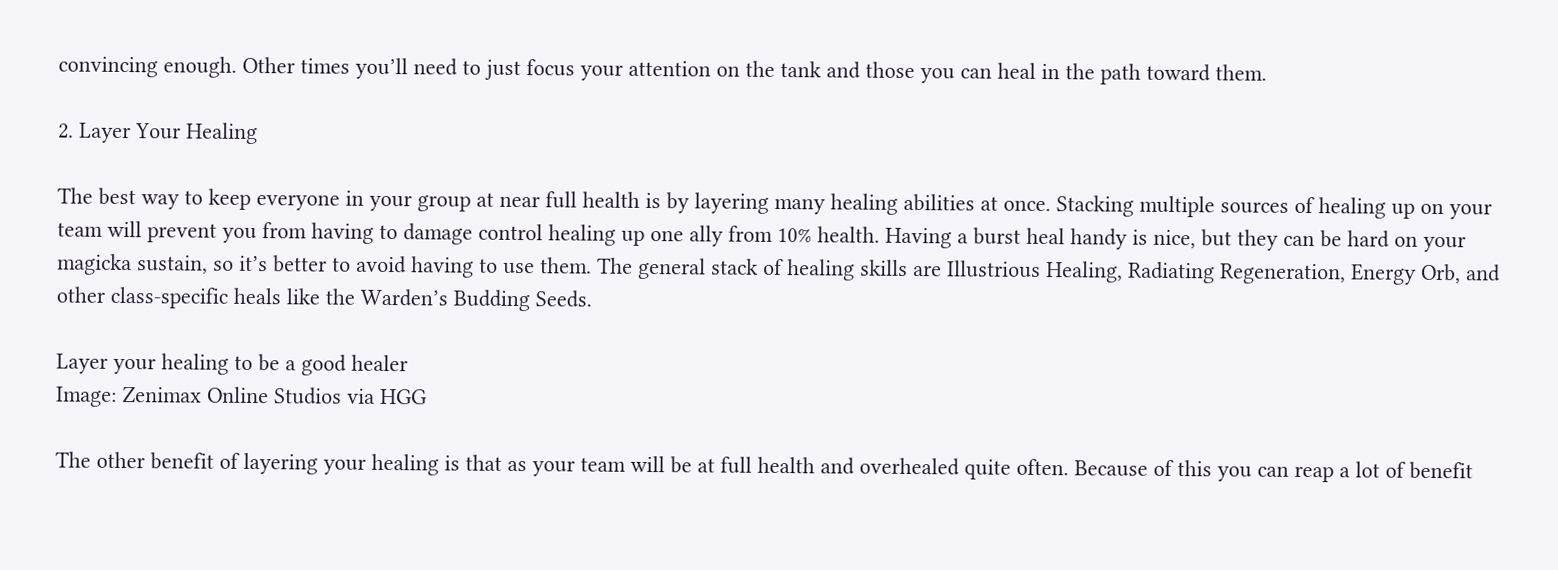convincing enough. Other times you’ll need to just focus your attention on the tank and those you can heal in the path toward them.

2. Layer Your Healing

The best way to keep everyone in your group at near full health is by layering many healing abilities at once. Stacking multiple sources of healing up on your team will prevent you from having to damage control healing up one ally from 10% health. Having a burst heal handy is nice, but they can be hard on your magicka sustain, so it’s better to avoid having to use them. The general stack of healing skills are Illustrious Healing, Radiating Regeneration, Energy Orb, and other class-specific heals like the Warden’s Budding Seeds.

Layer your healing to be a good healer
Image: Zenimax Online Studios via HGG

The other benefit of layering your healing is that as your team will be at full health and overhealed quite often. Because of this you can reap a lot of benefit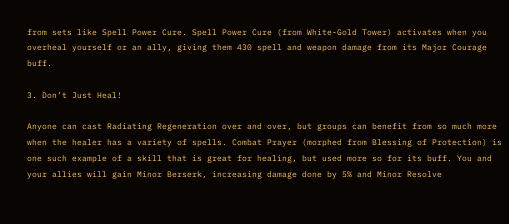from sets like Spell Power Cure. Spell Power Cure (from White-Gold Tower) activates when you overheal yourself or an ally, giving them 430 spell and weapon damage from its Major Courage buff.

3. Don’t Just Heal!

Anyone can cast Radiating Regeneration over and over, but groups can benefit from so much more when the healer has a variety of spells. Combat Prayer (morphed from Blessing of Protection) is one such example of a skill that is great for healing, but used more so for its buff. You and your allies will gain Minor Berserk, increasing damage done by 5% and Minor Resolve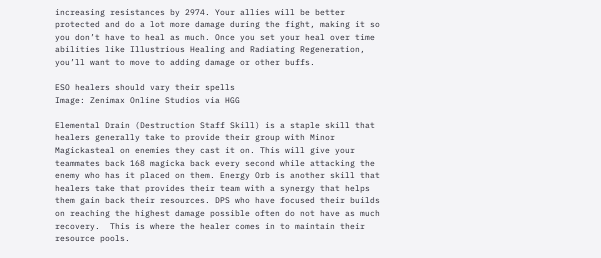increasing resistances by 2974. Your allies will be better protected and do a lot more damage during the fight, making it so you don’t have to heal as much. Once you set your heal over time abilities like Illustrious Healing and Radiating Regeneration, you’ll want to move to adding damage or other buffs.

ESO healers should vary their spells
Image: Zenimax Online Studios via HGG

Elemental Drain (Destruction Staff Skill) is a staple skill that healers generally take to provide their group with Minor Magickasteal on enemies they cast it on. This will give your teammates back 168 magicka back every second while attacking the enemy who has it placed on them. Energy Orb is another skill that healers take that provides their team with a synergy that helps them gain back their resources. DPS who have focused their builds on reaching the highest damage possible often do not have as much recovery.  This is where the healer comes in to maintain their resource pools.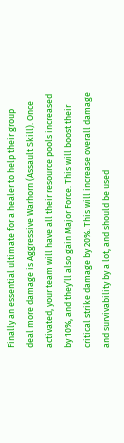Finally an essential ultimate for a healer to help their group deal more damage is Aggressive Warhorn (Assault Skill). Once activated, your team will have all their resource pools increased by 10%, and they’ll also gain Major Force. This will boost their critical strike damage by 20%. This will increase overall damage and survivability by a lot, and should be used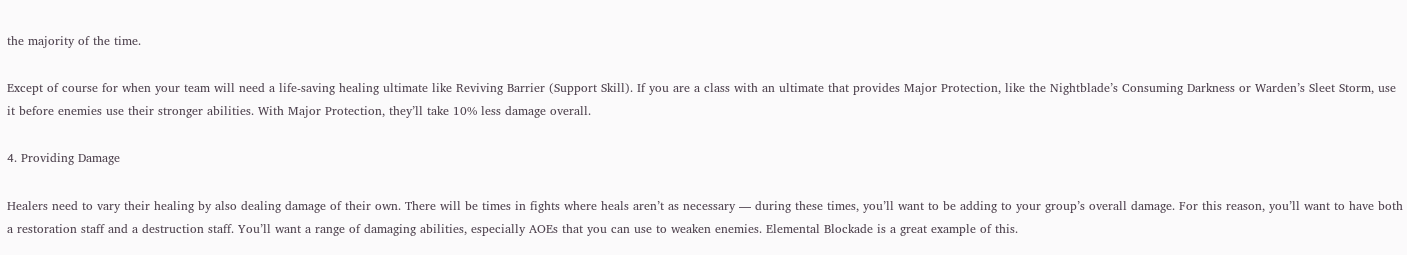the majority of the time.

Except of course for when your team will need a life-saving healing ultimate like Reviving Barrier (Support Skill). If you are a class with an ultimate that provides Major Protection, like the Nightblade’s Consuming Darkness or Warden’s Sleet Storm, use it before enemies use their stronger abilities. With Major Protection, they’ll take 10% less damage overall.

4. Providing Damage

Healers need to vary their healing by also dealing damage of their own. There will be times in fights where heals aren’t as necessary — during these times, you’ll want to be adding to your group’s overall damage. For this reason, you’ll want to have both a restoration staff and a destruction staff. You’ll want a range of damaging abilities, especially AOEs that you can use to weaken enemies. Elemental Blockade is a great example of this.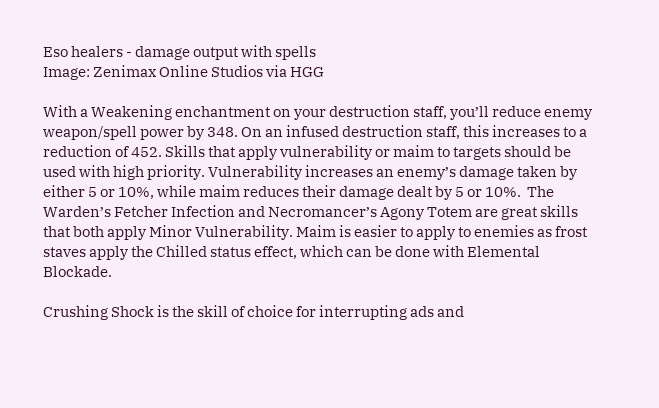Eso healers - damage output with spells
Image: Zenimax Online Studios via HGG

With a Weakening enchantment on your destruction staff, you’ll reduce enemy weapon/spell power by 348. On an infused destruction staff, this increases to a reduction of 452. Skills that apply vulnerability or maim to targets should be used with high priority. Vulnerability increases an enemy’s damage taken by either 5 or 10%, while maim reduces their damage dealt by 5 or 10%.  The Warden’s Fetcher Infection and Necromancer’s Agony Totem are great skills that both apply Minor Vulnerability. Maim is easier to apply to enemies as frost staves apply the Chilled status effect, which can be done with Elemental Blockade.

Crushing Shock is the skill of choice for interrupting ads and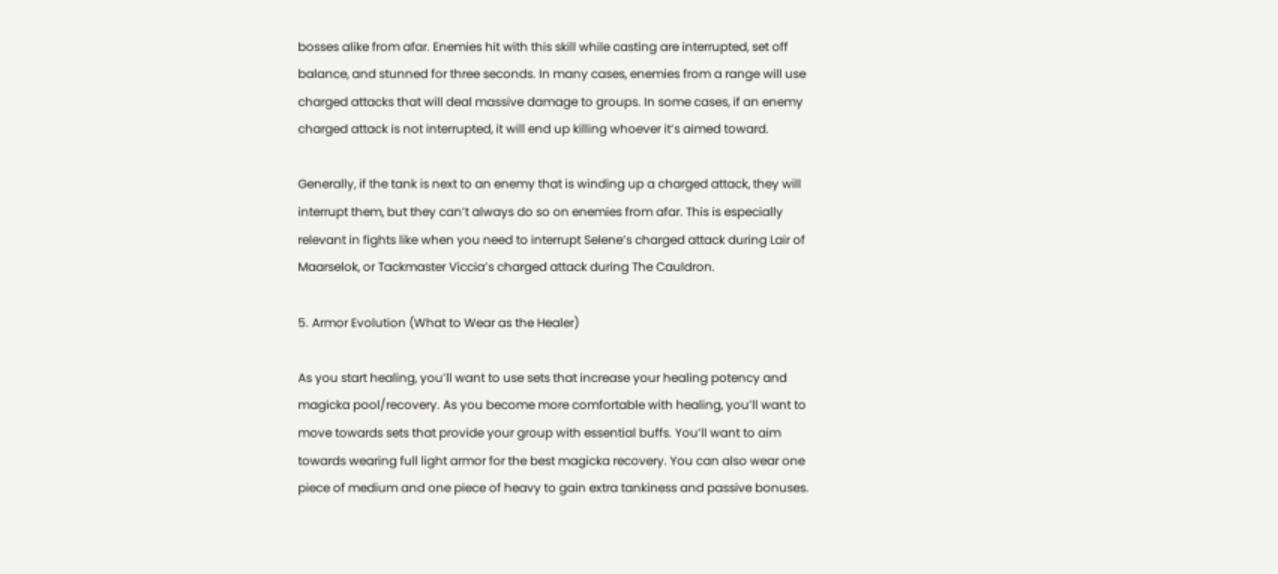bosses alike from afar. Enemies hit with this skill while casting are interrupted, set off balance, and stunned for three seconds. In many cases, enemies from a range will use charged attacks that will deal massive damage to groups. In some cases, if an enemy charged attack is not interrupted, it will end up killing whoever it’s aimed toward.

Generally, if the tank is next to an enemy that is winding up a charged attack, they will interrupt them, but they can’t always do so on enemies from afar. This is especially relevant in fights like when you need to interrupt Selene’s charged attack during Lair of Maarselok, or Tackmaster Viccia’s charged attack during The Cauldron.

5. Armor Evolution (What to Wear as the Healer)

As you start healing, you’ll want to use sets that increase your healing potency and magicka pool/recovery. As you become more comfortable with healing, you’ll want to move towards sets that provide your group with essential buffs. You’ll want to aim towards wearing full light armor for the best magicka recovery. You can also wear one piece of medium and one piece of heavy to gain extra tankiness and passive bonuses.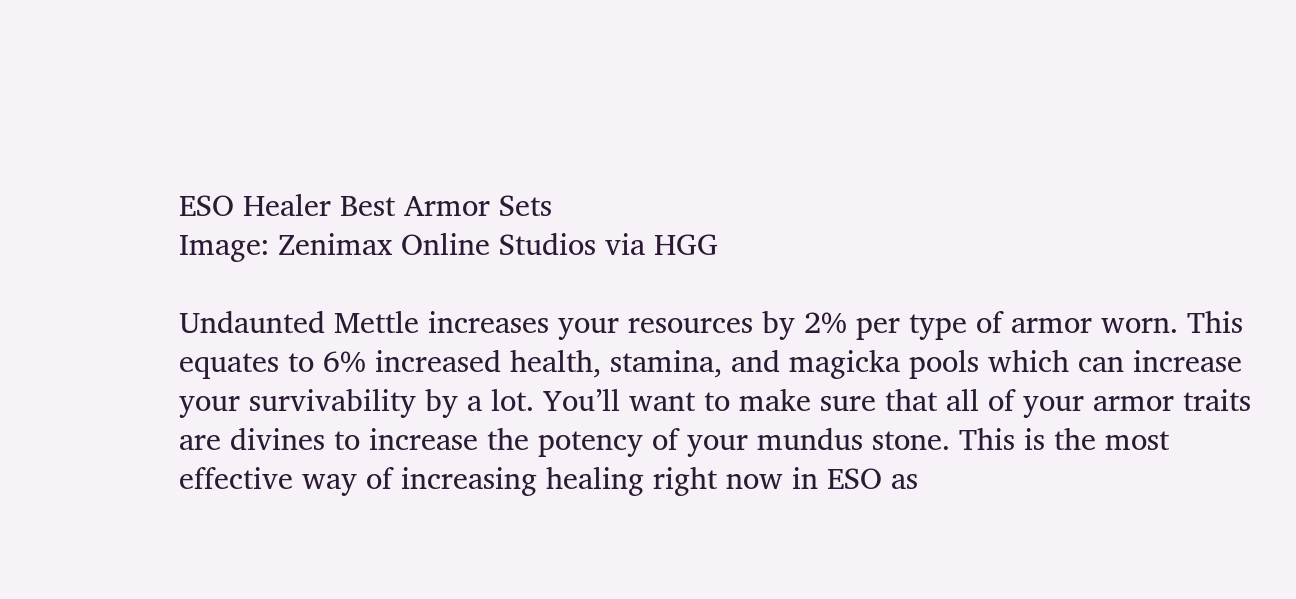ESO Healer Best Armor Sets
Image: Zenimax Online Studios via HGG

Undaunted Mettle increases your resources by 2% per type of armor worn. This equates to 6% increased health, stamina, and magicka pools which can increase your survivability by a lot. You’ll want to make sure that all of your armor traits are divines to increase the potency of your mundus stone. This is the most effective way of increasing healing right now in ESO as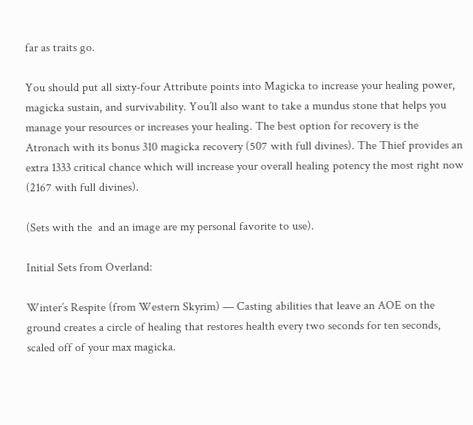far as traits go.

You should put all sixty-four Attribute points into Magicka to increase your healing power, magicka sustain, and survivability. You’ll also want to take a mundus stone that helps you manage your resources or increases your healing. The best option for recovery is the Atronach with its bonus 310 magicka recovery (507 with full divines). The Thief provides an extra 1333 critical chance which will increase your overall healing potency the most right now (2167 with full divines).

(Sets with the  and an image are my personal favorite to use).

Initial Sets from Overland:

Winter’s Respite (from Western Skyrim) — Casting abilities that leave an AOE on the ground creates a circle of healing that restores health every two seconds for ten seconds, scaled off of your max magicka.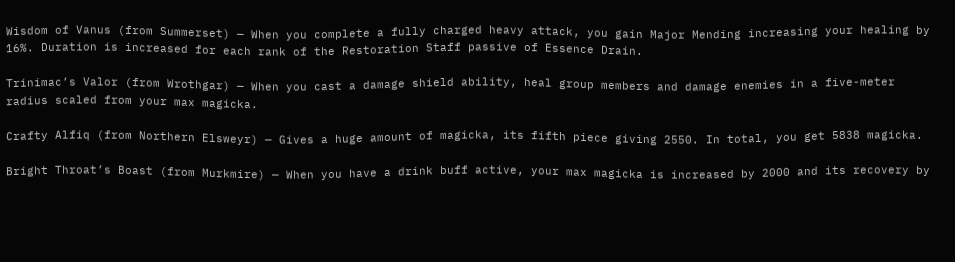Wisdom of Vanus (from Summerset) — When you complete a fully charged heavy attack, you gain Major Mending increasing your healing by 16%. Duration is increased for each rank of the Restoration Staff passive of Essence Drain.

Trinimac’s Valor (from Wrothgar) — When you cast a damage shield ability, heal group members and damage enemies in a five-meter radius scaled from your max magicka.

Crafty Alfiq (from Northern Elsweyr) — Gives a huge amount of magicka, its fifth piece giving 2550. In total, you get 5838 magicka.

Bright Throat’s Boast (from Murkmire) — When you have a drink buff active, your max magicka is increased by 2000 and its recovery by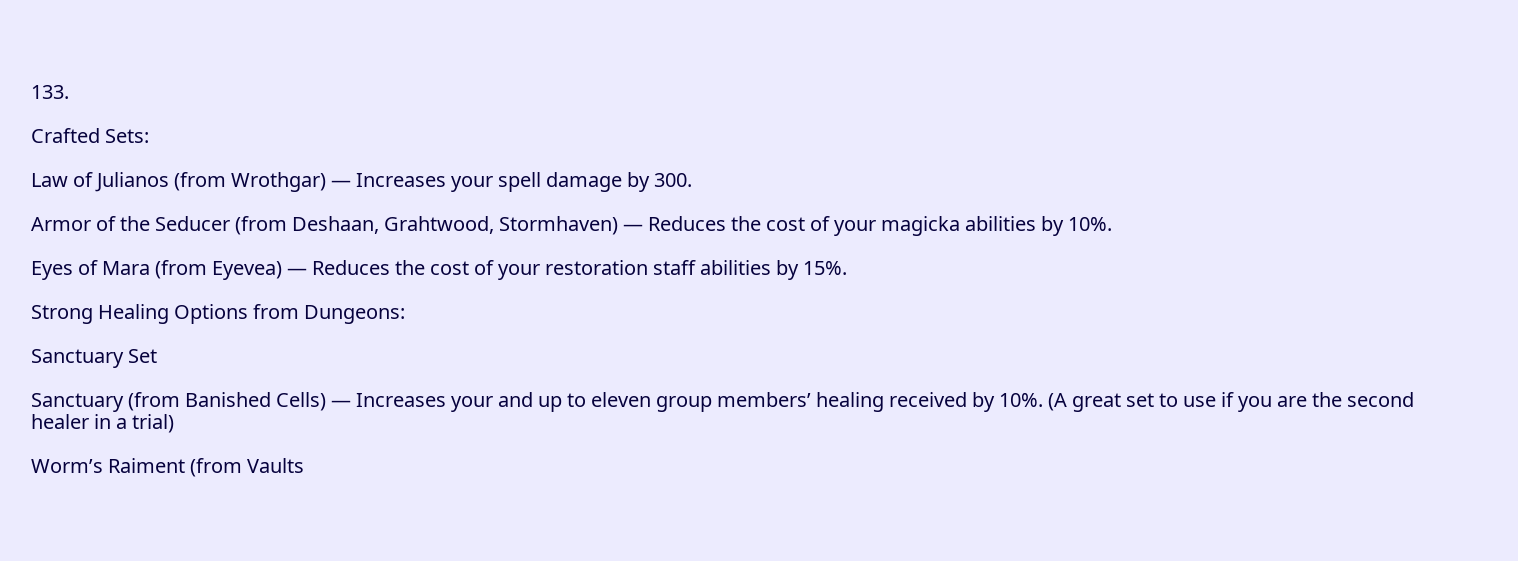133.

Crafted Sets:

Law of Julianos (from Wrothgar) — Increases your spell damage by 300.

Armor of the Seducer (from Deshaan, Grahtwood, Stormhaven) — Reduces the cost of your magicka abilities by 10%.

Eyes of Mara (from Eyevea) — Reduces the cost of your restoration staff abilities by 15%.

Strong Healing Options from Dungeons:

Sanctuary Set

Sanctuary (from Banished Cells) — Increases your and up to eleven group members’ healing received by 10%. (A great set to use if you are the second healer in a trial)

Worm’s Raiment (from Vaults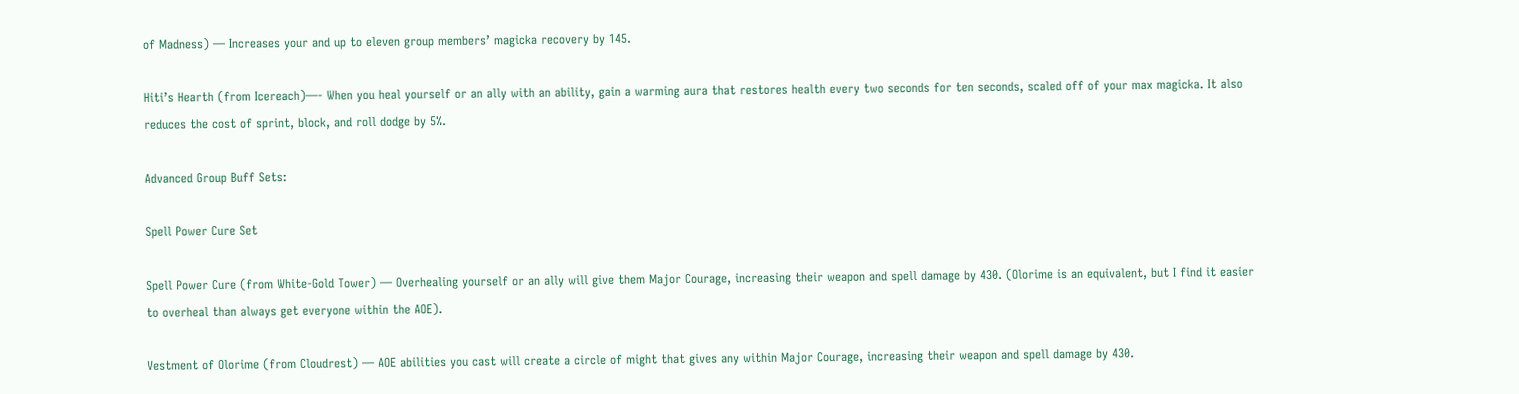of Madness) — Increases your and up to eleven group members’ magicka recovery by 145.

Hiti’s Hearth (from Icereach)—- When you heal yourself or an ally with an ability, gain a warming aura that restores health every two seconds for ten seconds, scaled off of your max magicka. It also reduces the cost of sprint, block, and roll dodge by 5%.

Advanced Group Buff Sets:

Spell Power Cure Set

Spell Power Cure (from White-Gold Tower) — Overhealing yourself or an ally will give them Major Courage, increasing their weapon and spell damage by 430. (Olorime is an equivalent, but I find it easier to overheal than always get everyone within the AOE).

Vestment of Olorime (from Cloudrest) — AOE abilities you cast will create a circle of might that gives any within Major Courage, increasing their weapon and spell damage by 430.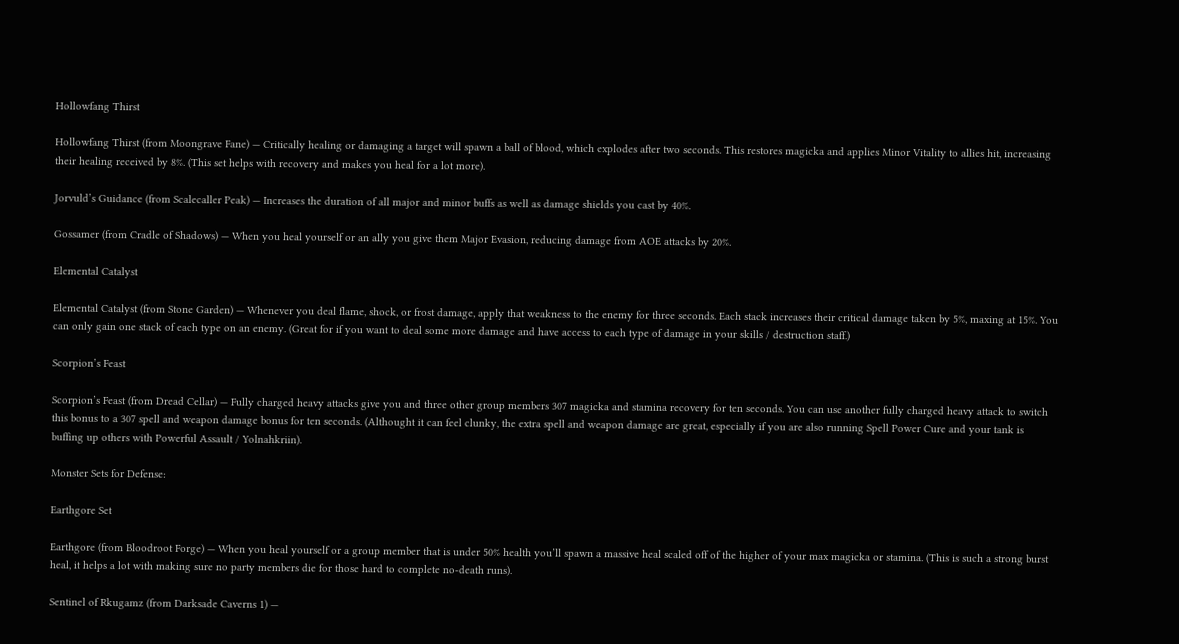Hollowfang Thirst

Hollowfang Thirst (from Moongrave Fane) — Critically healing or damaging a target will spawn a ball of blood, which explodes after two seconds. This restores magicka and applies Minor Vitality to allies hit, increasing their healing received by 8%. (This set helps with recovery and makes you heal for a lot more).

Jorvuld’s Guidance (from Scalecaller Peak) — Increases the duration of all major and minor buffs as well as damage shields you cast by 40%.

Gossamer (from Cradle of Shadows) — When you heal yourself or an ally you give them Major Evasion, reducing damage from AOE attacks by 20%.

Elemental Catalyst

Elemental Catalyst (from Stone Garden) — Whenever you deal flame, shock, or frost damage, apply that weakness to the enemy for three seconds. Each stack increases their critical damage taken by 5%, maxing at 15%. You can only gain one stack of each type on an enemy. (Great for if you want to deal some more damage and have access to each type of damage in your skills / destruction staff.)

Scorpion’s Feast

Scorpion’s Feast (from Dread Cellar) — Fully charged heavy attacks give you and three other group members 307 magicka and stamina recovery for ten seconds. You can use another fully charged heavy attack to switch this bonus to a 307 spell and weapon damage bonus for ten seconds. (Althought it can feel clunky, the extra spell and weapon damage are great, especially if you are also running Spell Power Cure and your tank is buffing up others with Powerful Assault / Yolnahkriin).

Monster Sets for Defense:

Earthgore Set

Earthgore (from Bloodroot Forge) — When you heal yourself or a group member that is under 50% health you’ll spawn a massive heal scaled off of the higher of your max magicka or stamina. (This is such a strong burst heal, it helps a lot with making sure no party members die for those hard to complete no-death runs).

Sentinel of Rkugamz (from Darksade Caverns 1) —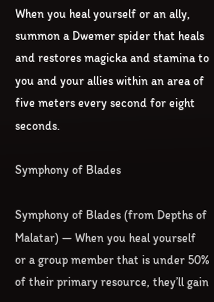When you heal yourself or an ally, summon a Dwemer spider that heals and restores magicka and stamina to you and your allies within an area of five meters every second for eight seconds.

Symphony of Blades

Symphony of Blades (from Depths of Malatar) — When you heal yourself or a group member that is under 50% of their primary resource, they’ll gain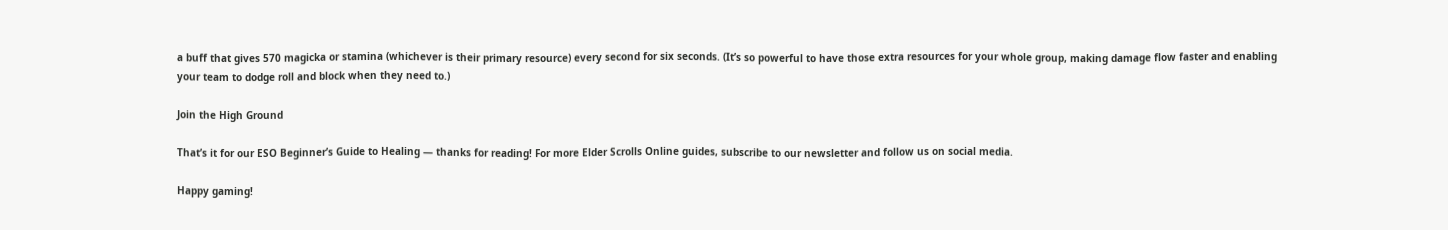a buff that gives 570 magicka or stamina (whichever is their primary resource) every second for six seconds. (It’s so powerful to have those extra resources for your whole group, making damage flow faster and enabling your team to dodge roll and block when they need to.)

Join the High Ground

That’s it for our ESO Beginner’s Guide to Healing — thanks for reading! For more Elder Scrolls Online guides, subscribe to our newsletter and follow us on social media.

Happy gaming!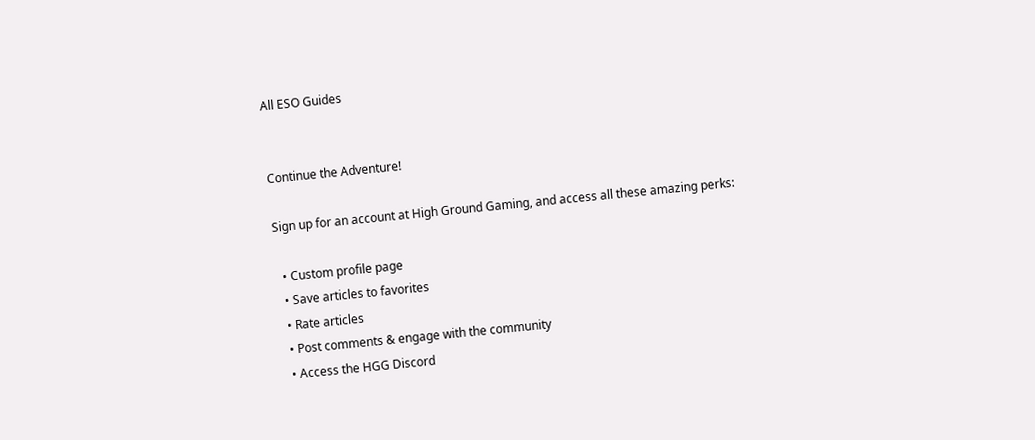All ESO Guides


Continue the Adventure!

Sign up for an account at High Ground Gaming, and access all these amazing perks:

  • Custom profile page
  • Save articles to favorites
  • Rate articles
  • Post comments & engage with the community
  • Access the HGG Discord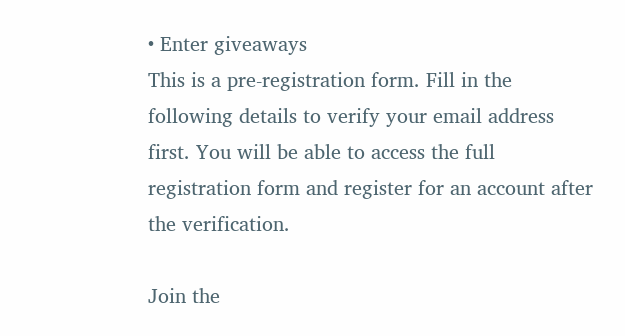• Enter giveaways
This is a pre-registration form. Fill in the following details to verify your email address first. You will be able to access the full registration form and register for an account after the verification.

Join the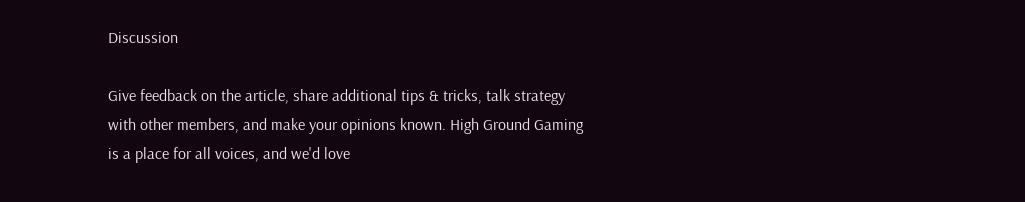Discussion

Give feedback on the article, share additional tips & tricks, talk strategy with other members, and make your opinions known. High Ground Gaming is a place for all voices, and we'd love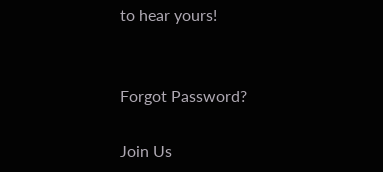to hear yours!


Forgot Password?

Join Us